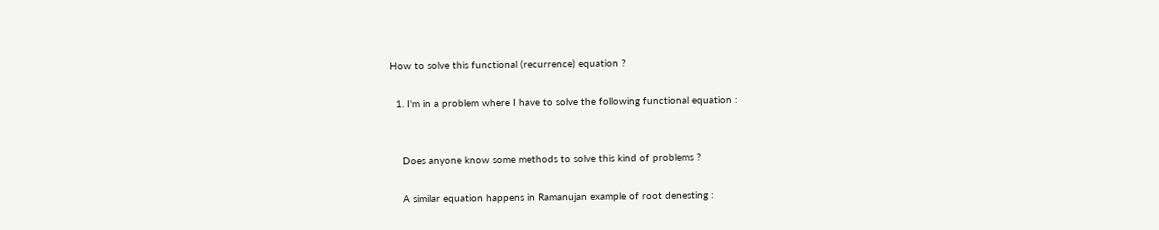How to solve this functional (recurrence) equation ?

  1. I'm in a problem where I have to solve the following functional equation :


    Does anyone know some methods to solve this kind of problems ?

    A similar equation happens in Ramanujan example of root denesting :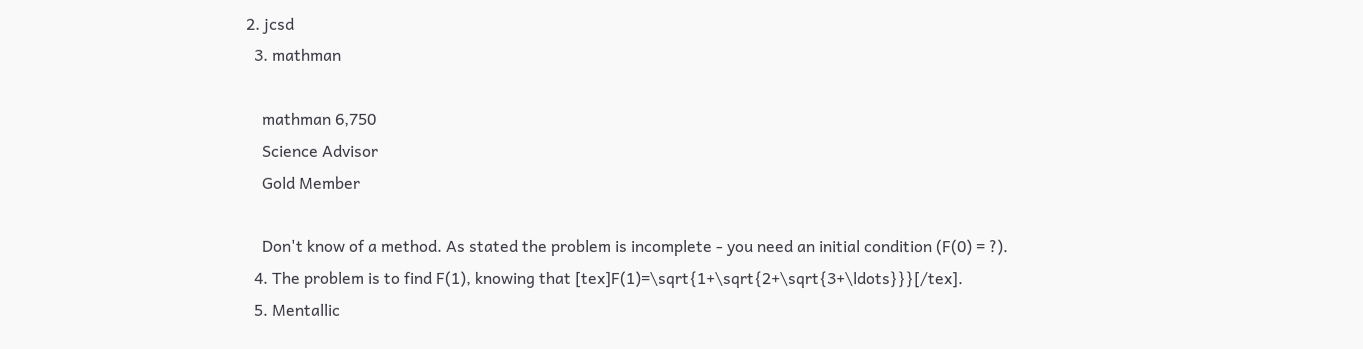2. jcsd
  3. mathman

    mathman 6,750
    Science Advisor
    Gold Member

    Don't know of a method. As stated the problem is incomplete - you need an initial condition (F(0) = ?).
  4. The problem is to find F(1), knowing that [tex]F(1)=\sqrt{1+\sqrt{2+\sqrt{3+\ldots}}}[/tex].
  5. Mentallic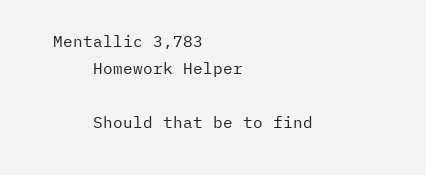Mentallic 3,783
    Homework Helper

    Should that be to find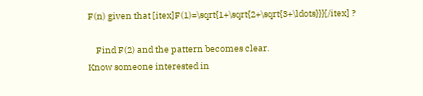F(n) given that [itex]F(1)=\sqrt{1+\sqrt{2+\sqrt{3+\ldots}}}[/itex] ?

    Find F(2) and the pattern becomes clear.
Know someone interested in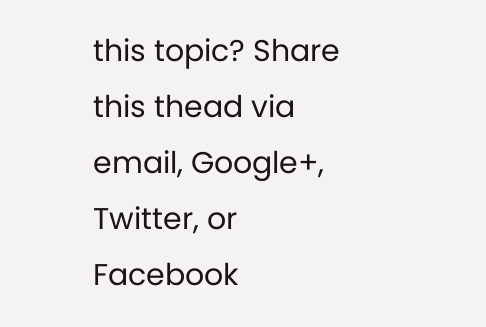this topic? Share this thead via email, Google+, Twitter, or Facebook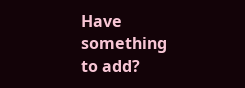Have something to add?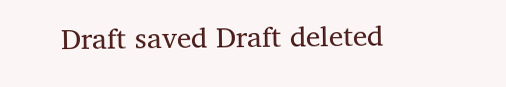Draft saved Draft deleted